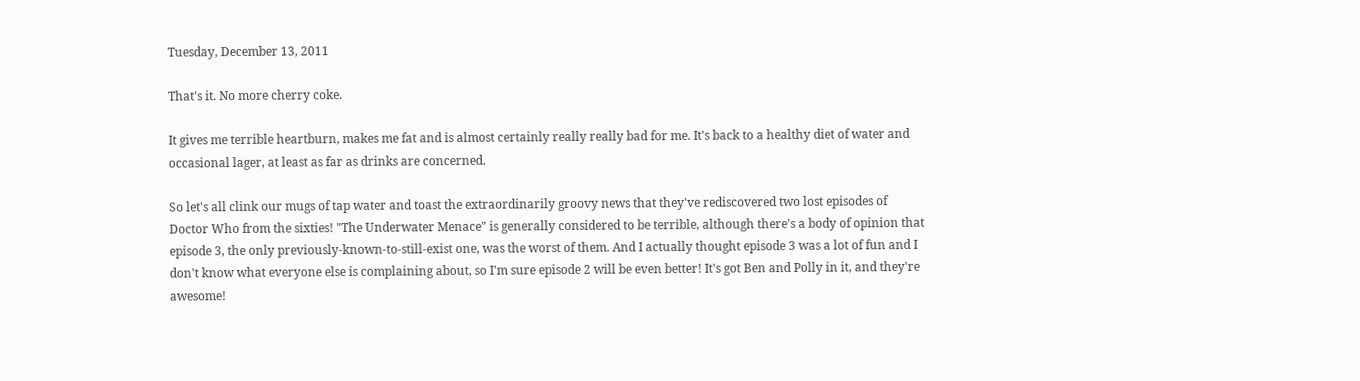Tuesday, December 13, 2011

That's it. No more cherry coke.

It gives me terrible heartburn, makes me fat and is almost certainly really really bad for me. It's back to a healthy diet of water and occasional lager, at least as far as drinks are concerned.

So let's all clink our mugs of tap water and toast the extraordinarily groovy news that they've rediscovered two lost episodes of Doctor Who from the sixties! "The Underwater Menace" is generally considered to be terrible, although there's a body of opinion that episode 3, the only previously-known-to-still-exist one, was the worst of them. And I actually thought episode 3 was a lot of fun and I don't know what everyone else is complaining about, so I'm sure episode 2 will be even better! It's got Ben and Polly in it, and they're awesome!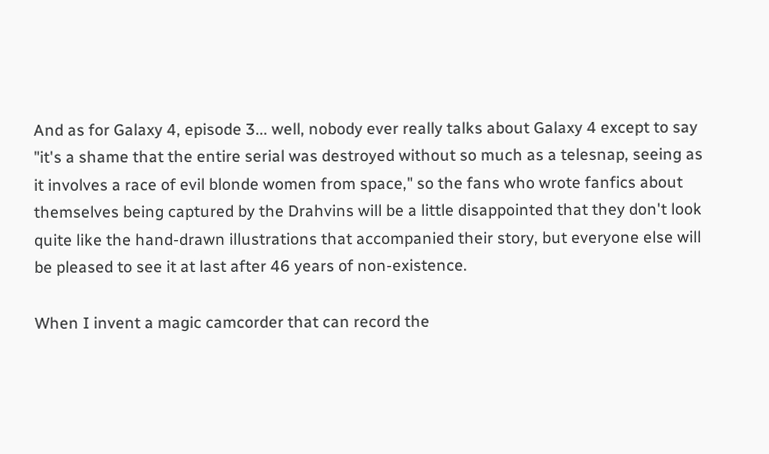And as for Galaxy 4, episode 3... well, nobody ever really talks about Galaxy 4 except to say "it's a shame that the entire serial was destroyed without so much as a telesnap, seeing as it involves a race of evil blonde women from space," so the fans who wrote fanfics about themselves being captured by the Drahvins will be a little disappointed that they don't look quite like the hand-drawn illustrations that accompanied their story, but everyone else will be pleased to see it at last after 46 years of non-existence.

When I invent a magic camcorder that can record the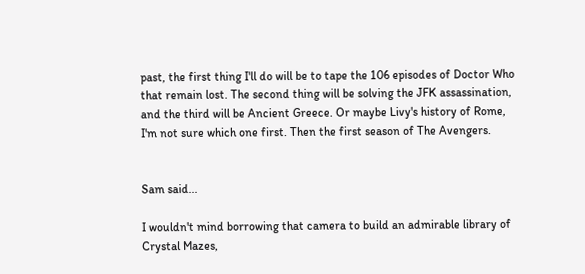past, the first thing I'll do will be to tape the 106 episodes of Doctor Who that remain lost. The second thing will be solving the JFK assassination, and the third will be Ancient Greece. Or maybe Livy's history of Rome, I'm not sure which one first. Then the first season of The Avengers.


Sam said...

I wouldn't mind borrowing that camera to build an admirable library of Crystal Mazes,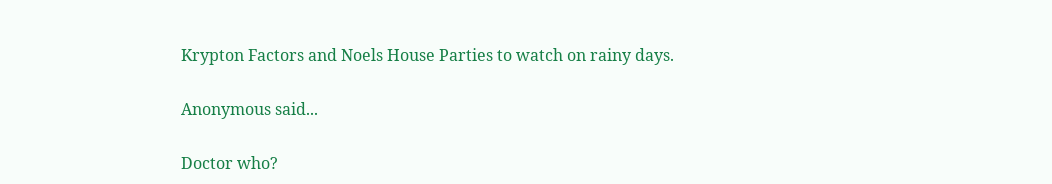Krypton Factors and Noels House Parties to watch on rainy days.

Anonymous said...

Doctor who?